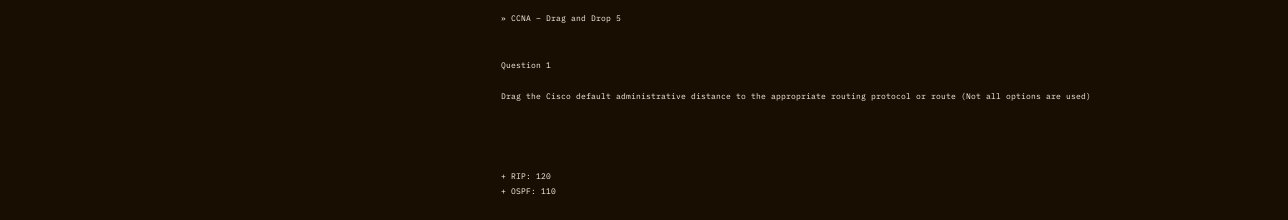» CCNA – Drag and Drop 5


Question 1

Drag the Cisco default administrative distance to the appropriate routing protocol or route (Not all options are used)




+ RIP: 120
+ OSPF: 110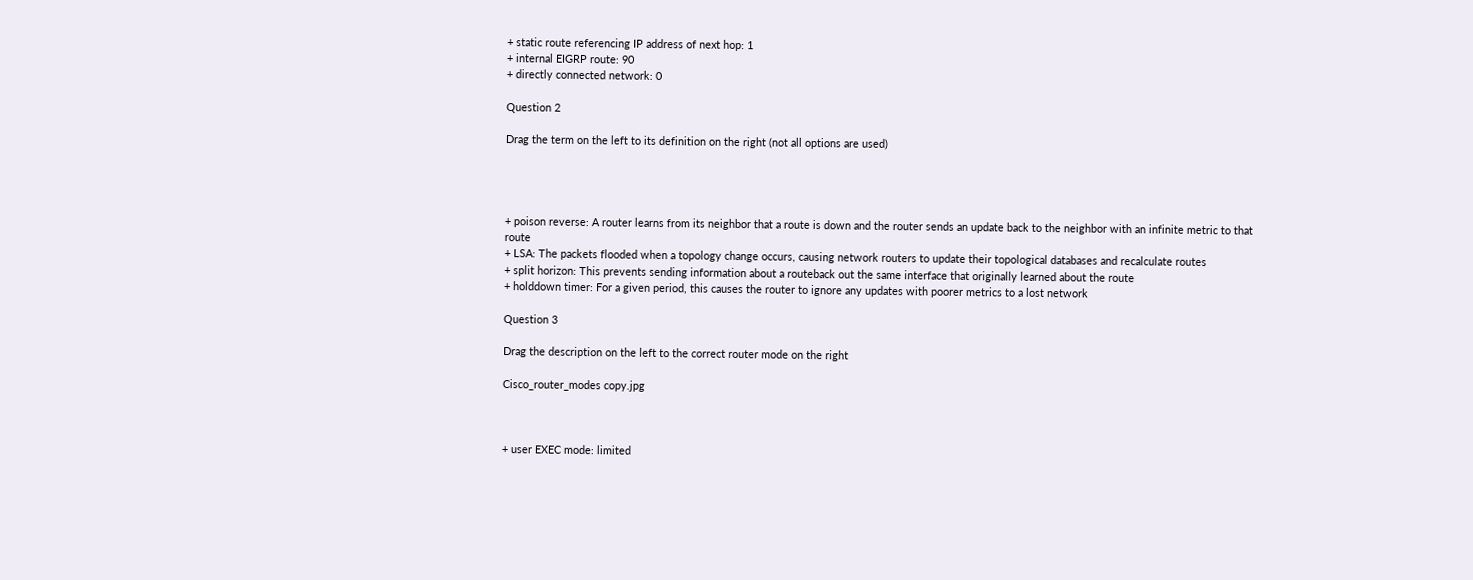+ static route referencing IP address of next hop: 1
+ internal EIGRP route: 90
+ directly connected network: 0

Question 2

Drag the term on the left to its definition on the right (not all options are used)




+ poison reverse: A router learns from its neighbor that a route is down and the router sends an update back to the neighbor with an infinite metric to that route
+ LSA: The packets flooded when a topology change occurs, causing network routers to update their topological databases and recalculate routes
+ split horizon: This prevents sending information about a routeback out the same interface that originally learned about the route
+ holddown timer: For a given period, this causes the router to ignore any updates with poorer metrics to a lost network

Question 3

Drag the description on the left to the correct router mode on the right

Cisco_router_modes copy.jpg



+ user EXEC mode: limited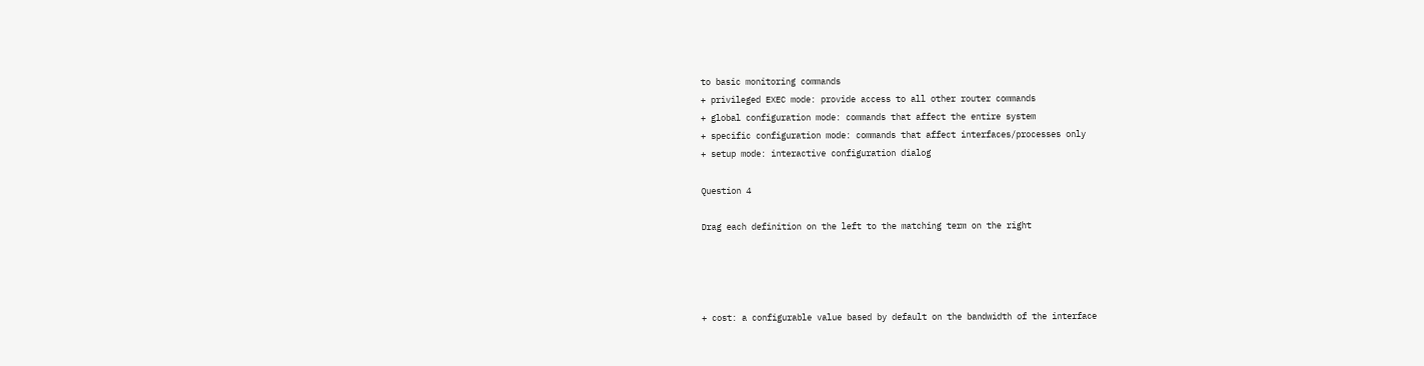to basic monitoring commands
+ privileged EXEC mode: provide access to all other router commands
+ global configuration mode: commands that affect the entire system
+ specific configuration mode: commands that affect interfaces/processes only
+ setup mode: interactive configuration dialog

Question 4

Drag each definition on the left to the matching term on the right




+ cost: a configurable value based by default on the bandwidth of the interface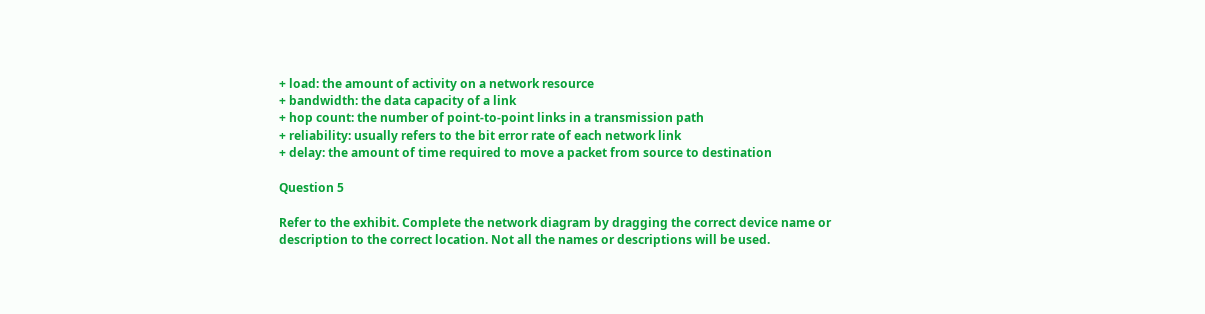+ load: the amount of activity on a network resource
+ bandwidth: the data capacity of a link
+ hop count: the number of point-to-point links in a transmission path
+ reliability: usually refers to the bit error rate of each network link
+ delay: the amount of time required to move a packet from source to destination

Question 5

Refer to the exhibit. Complete the network diagram by dragging the correct device name or description to the correct location. Not all the names or descriptions will be used.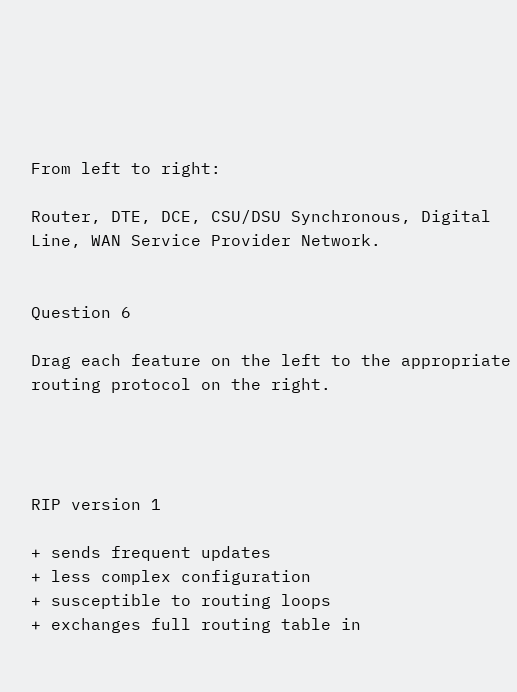From left to right:

Router, DTE, DCE, CSU/DSU Synchronous, Digital Line, WAN Service Provider Network.


Question 6

Drag each feature on the left to the appropriate routing protocol on the right.




RIP version 1

+ sends frequent updates
+ less complex configuration
+ susceptible to routing loops
+ exchanges full routing table in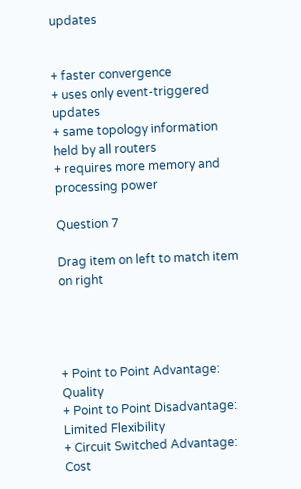updates


+ faster convergence
+ uses only event-triggered updates
+ same topology information held by all routers
+ requires more memory and processing power

Question 7

Drag item on left to match item on right




+ Point to Point Advantage: Quality
+ Point to Point Disadvantage: Limited Flexibility
+ Circuit Switched Advantage: Cost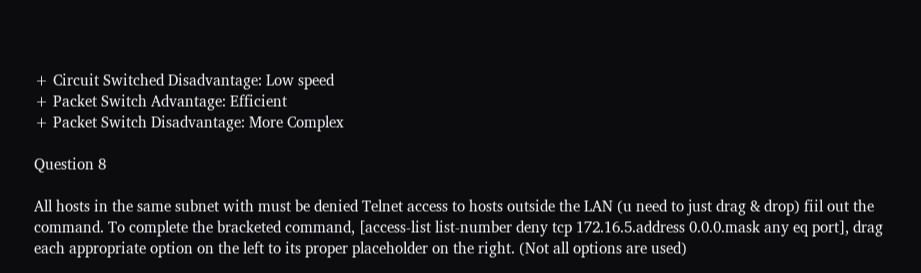+ Circuit Switched Disadvantage: Low speed
+ Packet Switch Advantage: Efficient
+ Packet Switch Disadvantage: More Complex

Question 8

All hosts in the same subnet with must be denied Telnet access to hosts outside the LAN (u need to just drag & drop) fiil out the command. To complete the bracketed command, [access-list list-number deny tcp 172.16.5.address 0.0.0.mask any eq port], drag each appropriate option on the left to its proper placeholder on the right. (Not all options are used)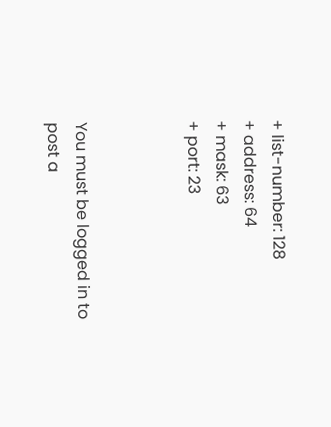+ list-number: 128
+ address: 64
+ mask: 63
+ port: 23



You must be logged in to post a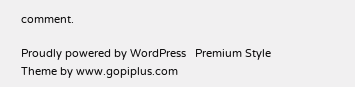comment.

Proudly powered by WordPress   Premium Style Theme by www.gopiplus.com